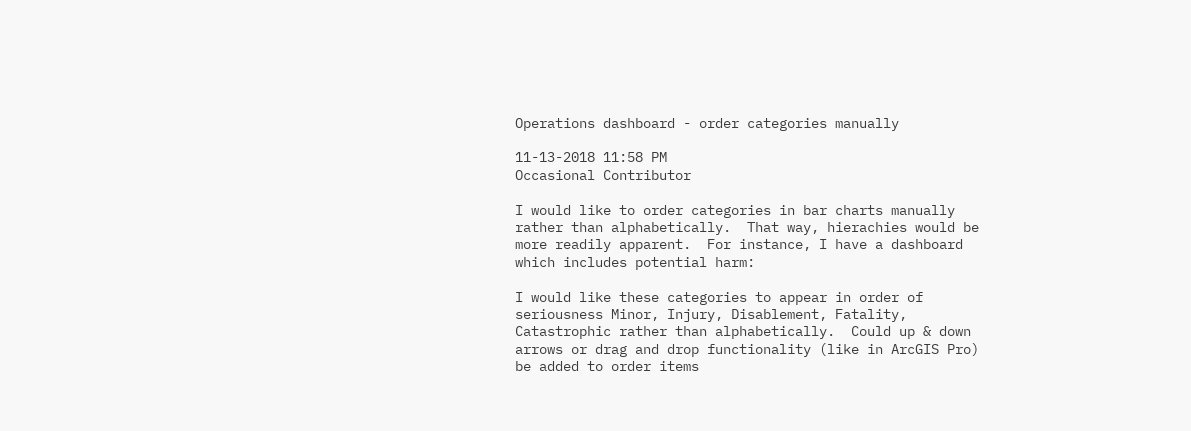Operations dashboard - order categories manually

11-13-2018 11:58 PM
Occasional Contributor

I would like to order categories in bar charts manually rather than alphabetically.  That way, hierachies would be more readily apparent.  For instance, I have a dashboard which includes potential harm:

I would like these categories to appear in order of seriousness Minor, Injury, Disablement, Fatality, Catastrophic rather than alphabetically.  Could up & down arrows or drag and drop functionality (like in ArcGIS Pro) be added to order items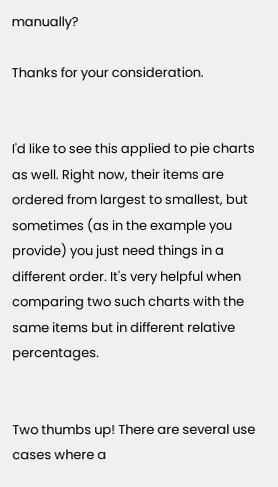manually?

Thanks for your consideration.


I'd like to see this applied to pie charts as well. Right now, their items are ordered from largest to smallest, but sometimes (as in the example you provide) you just need things in a different order. It's very helpful when comparing two such charts with the same items but in different relative percentages.


Two thumbs up! There are several use cases where a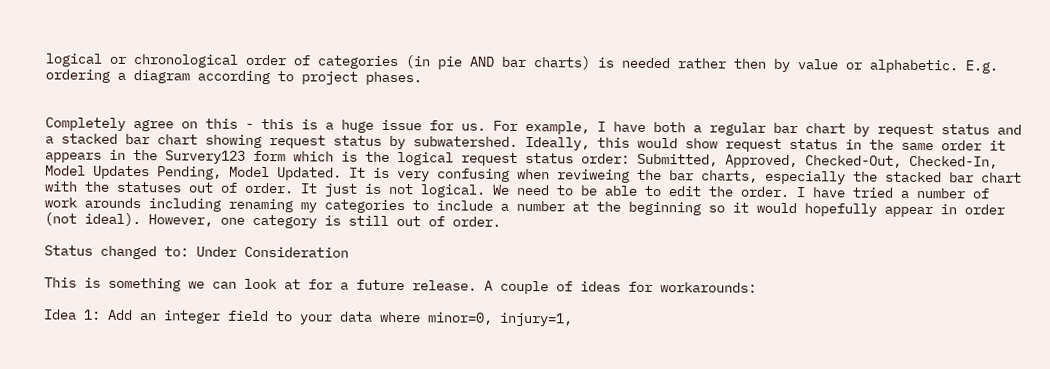logical or chronological order of categories (in pie AND bar charts) is needed rather then by value or alphabetic. E.g. ordering a diagram according to project phases.


Completely agree on this - this is a huge issue for us. For example, I have both a regular bar chart by request status and a stacked bar chart showing request status by subwatershed. Ideally, this would show request status in the same order it appears in the Survery123 form which is the logical request status order: Submitted, Approved, Checked-Out, Checked-In, Model Updates Pending, Model Updated. It is very confusing when reviweing the bar charts, especially the stacked bar chart with the statuses out of order. It just is not logical. We need to be able to edit the order. I have tried a number of work arounds including renaming my categories to include a number at the beginning so it would hopefully appear in order (not ideal). However, one category is still out of order.

Status changed to: Under Consideration

This is something we can look at for a future release. A couple of ideas for workarounds:

Idea 1: Add an integer field to your data where minor=0, injury=1,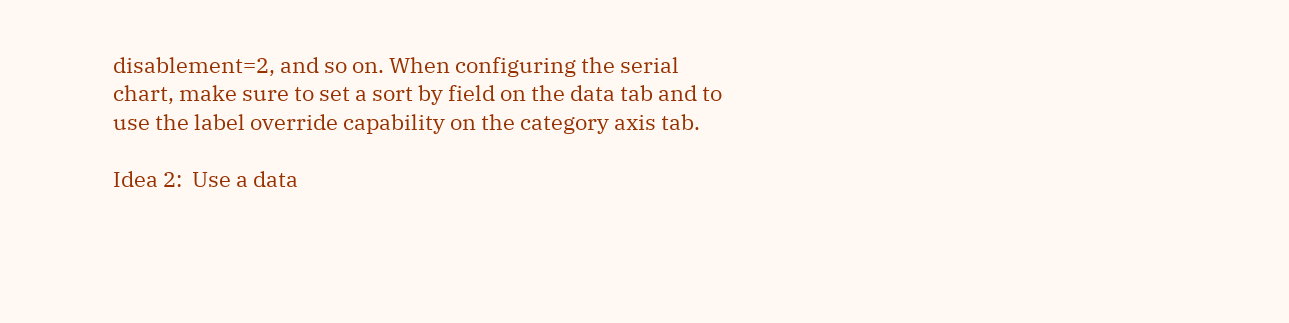disablement=2, and so on. When configuring the serial chart, make sure to set a sort by field on the data tab and to use the label override capability on the category axis tab.

Idea 2:  Use a data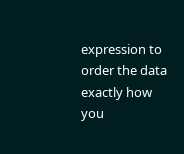expression to order the data exactly how you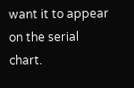want it to appear on the serial chart.